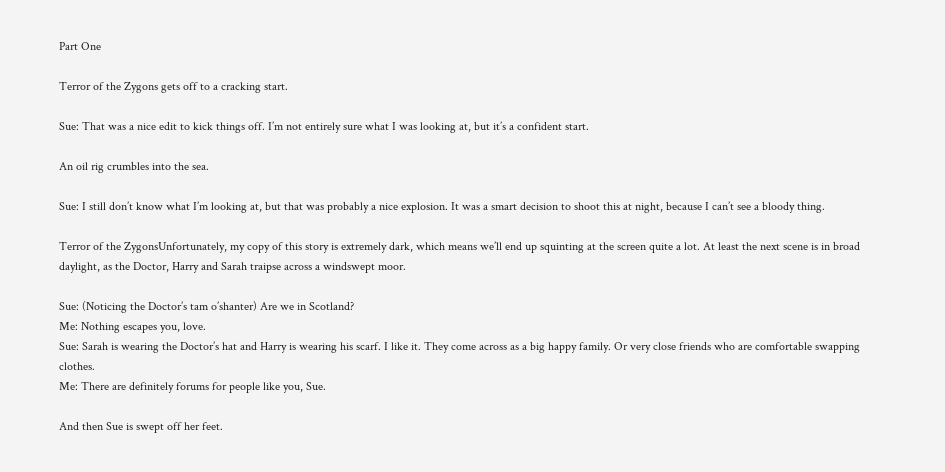Part One

Terror of the Zygons gets off to a cracking start.

Sue: That was a nice edit to kick things off. I’m not entirely sure what I was looking at, but it’s a confident start.

An oil rig crumbles into the sea.

Sue: I still don’t know what I’m looking at, but that was probably a nice explosion. It was a smart decision to shoot this at night, because I can’t see a bloody thing.

Terror of the ZygonsUnfortunately, my copy of this story is extremely dark, which means we’ll end up squinting at the screen quite a lot. At least the next scene is in broad daylight, as the Doctor, Harry and Sarah traipse across a windswept moor.

Sue: (Noticing the Doctor’s tam o’shanter) Are we in Scotland?
Me: Nothing escapes you, love.
Sue: Sarah is wearing the Doctor’s hat and Harry is wearing his scarf. I like it. They come across as a big happy family. Or very close friends who are comfortable swapping clothes.
Me: There are definitely forums for people like you, Sue.

And then Sue is swept off her feet.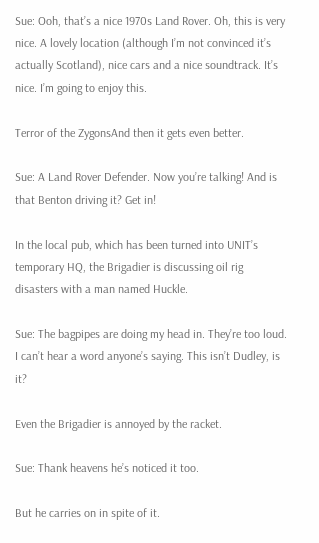Sue: Ooh, that’s a nice 1970s Land Rover. Oh, this is very nice. A lovely location (although I’m not convinced it’s actually Scotland), nice cars and a nice soundtrack. It’s nice. I’m going to enjoy this.

Terror of the ZygonsAnd then it gets even better.

Sue: A Land Rover Defender. Now you’re talking! And is that Benton driving it? Get in!

In the local pub, which has been turned into UNIT’s temporary HQ, the Brigadier is discussing oil rig disasters with a man named Huckle.

Sue: The bagpipes are doing my head in. They’re too loud. I can’t hear a word anyone’s saying. This isn’t Dudley, is it?

Even the Brigadier is annoyed by the racket.

Sue: Thank heavens he’s noticed it too.

But he carries on in spite of it.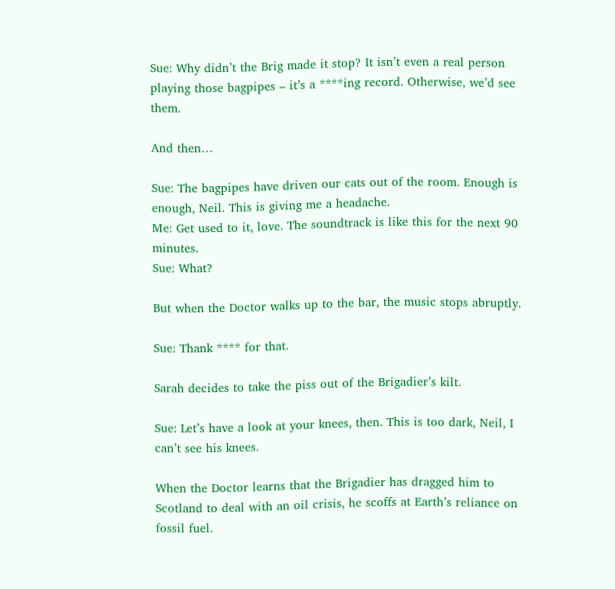Sue: Why didn’t the Brig made it stop? It isn’t even a real person playing those bagpipes – it’s a ****ing record. Otherwise, we’d see them.

And then…

Sue: The bagpipes have driven our cats out of the room. Enough is enough, Neil. This is giving me a headache.
Me: Get used to it, love. The soundtrack is like this for the next 90 minutes.
Sue: What?

But when the Doctor walks up to the bar, the music stops abruptly.

Sue: Thank **** for that.

Sarah decides to take the piss out of the Brigadier’s kilt.

Sue: Let’s have a look at your knees, then. This is too dark, Neil, I can’t see his knees.

When the Doctor learns that the Brigadier has dragged him to Scotland to deal with an oil crisis, he scoffs at Earth’s reliance on fossil fuel.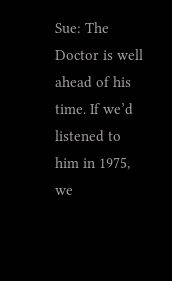Sue: The Doctor is well ahead of his time. If we’d listened to him in 1975, we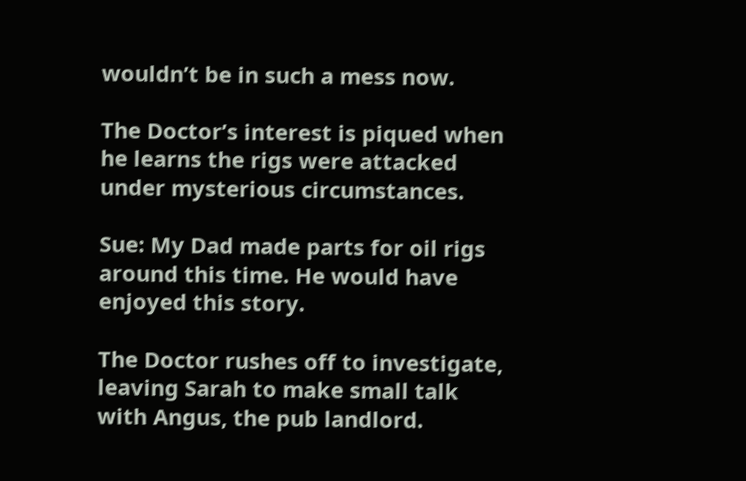wouldn’t be in such a mess now.

The Doctor’s interest is piqued when he learns the rigs were attacked under mysterious circumstances.

Sue: My Dad made parts for oil rigs around this time. He would have enjoyed this story.

The Doctor rushes off to investigate, leaving Sarah to make small talk with Angus, the pub landlord.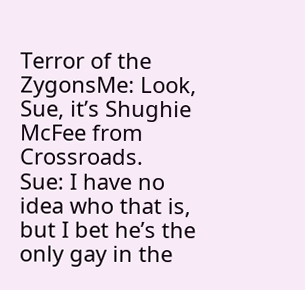Terror of the ZygonsMe: Look, Sue, it’s Shughie McFee from Crossroads.
Sue: I have no idea who that is, but I bet he’s the only gay in the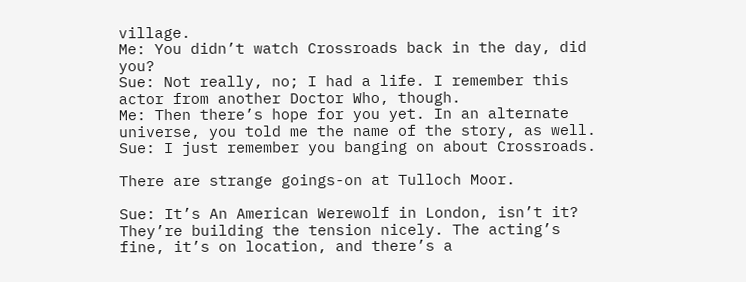village.
Me: You didn’t watch Crossroads back in the day, did you?
Sue: Not really, no; I had a life. I remember this actor from another Doctor Who, though.
Me: Then there’s hope for you yet. In an alternate universe, you told me the name of the story, as well.
Sue: I just remember you banging on about Crossroads.

There are strange goings-on at Tulloch Moor.

Sue: It’s An American Werewolf in London, isn’t it? They’re building the tension nicely. The acting’s fine, it’s on location, and there’s a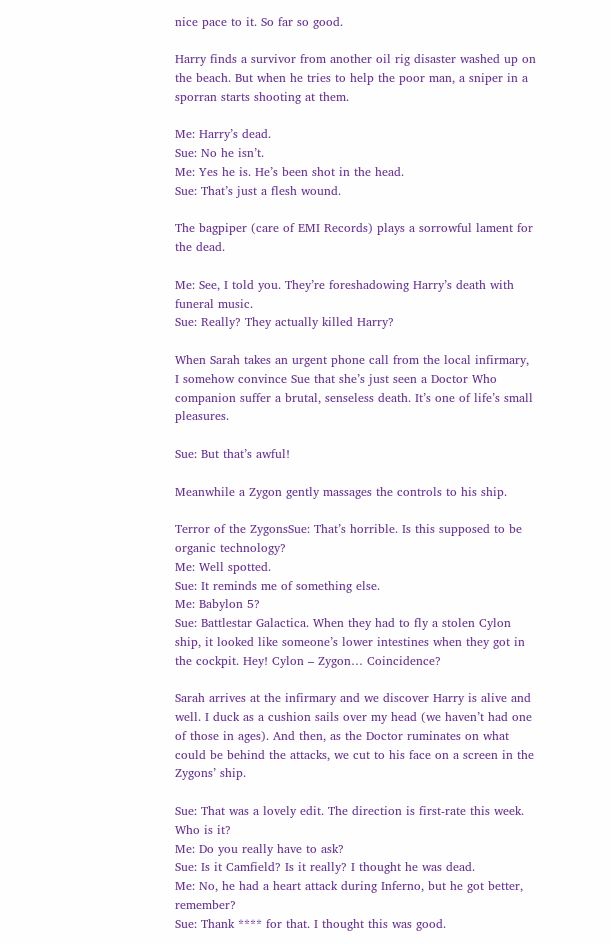nice pace to it. So far so good.

Harry finds a survivor from another oil rig disaster washed up on the beach. But when he tries to help the poor man, a sniper in a sporran starts shooting at them.

Me: Harry’s dead.
Sue: No he isn’t.
Me: Yes he is. He’s been shot in the head.
Sue: That’s just a flesh wound.

The bagpiper (care of EMI Records) plays a sorrowful lament for the dead.

Me: See, I told you. They’re foreshadowing Harry’s death with funeral music.
Sue: Really? They actually killed Harry?

When Sarah takes an urgent phone call from the local infirmary, I somehow convince Sue that she’s just seen a Doctor Who companion suffer a brutal, senseless death. It’s one of life’s small pleasures.

Sue: But that’s awful!

Meanwhile a Zygon gently massages the controls to his ship.

Terror of the ZygonsSue: That’s horrible. Is this supposed to be organic technology?
Me: Well spotted.
Sue: It reminds me of something else.
Me: Babylon 5?
Sue: Battlestar Galactica. When they had to fly a stolen Cylon ship, it looked like someone’s lower intestines when they got in the cockpit. Hey! Cylon – Zygon… Coincidence?

Sarah arrives at the infirmary and we discover Harry is alive and well. I duck as a cushion sails over my head (we haven’t had one of those in ages). And then, as the Doctor ruminates on what could be behind the attacks, we cut to his face on a screen in the Zygons’ ship.

Sue: That was a lovely edit. The direction is first-rate this week. Who is it?
Me: Do you really have to ask?
Sue: Is it Camfield? Is it really? I thought he was dead.
Me: No, he had a heart attack during Inferno, but he got better, remember?
Sue: Thank **** for that. I thought this was good.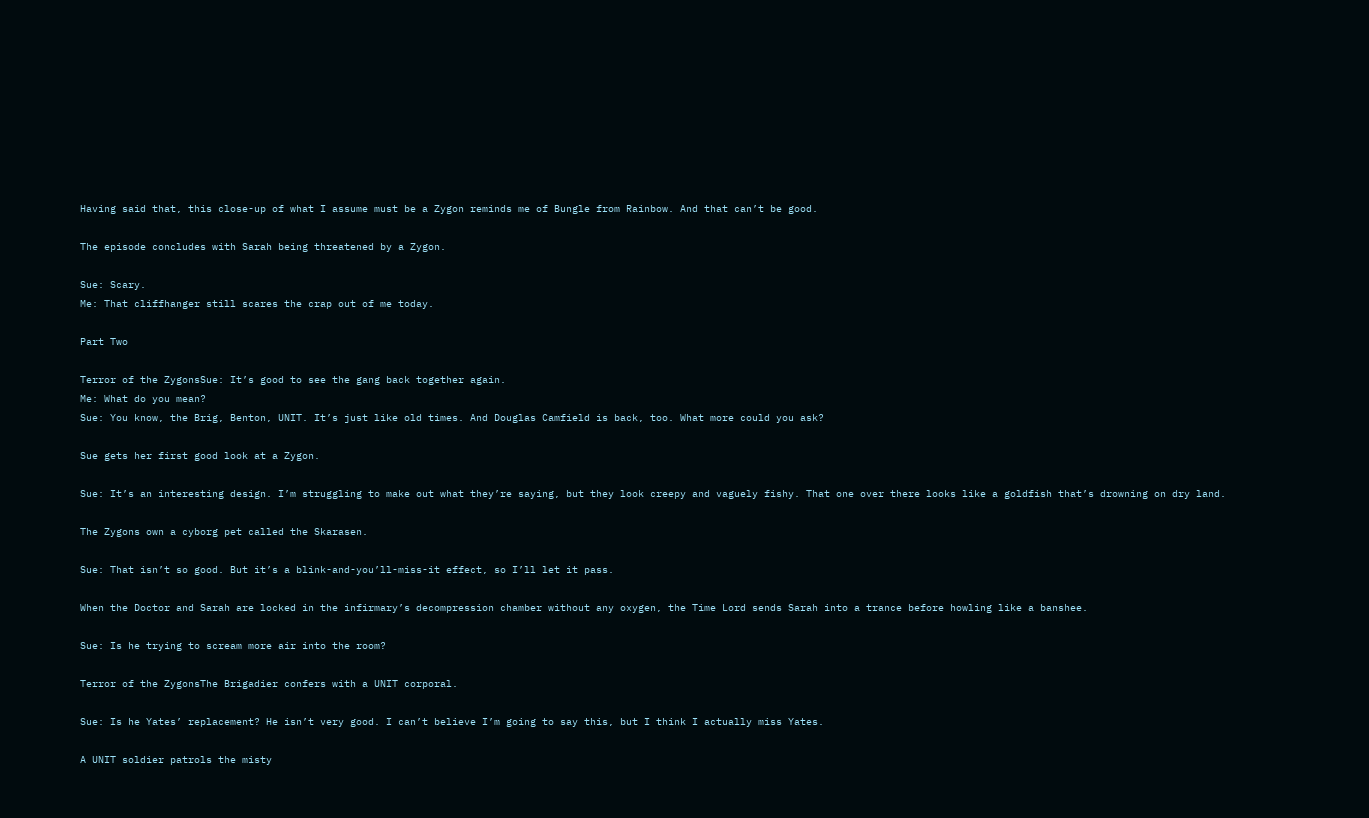Having said that, this close-up of what I assume must be a Zygon reminds me of Bungle from Rainbow. And that can’t be good.

The episode concludes with Sarah being threatened by a Zygon.

Sue: Scary.
Me: That cliffhanger still scares the crap out of me today.

Part Two

Terror of the ZygonsSue: It’s good to see the gang back together again.
Me: What do you mean?
Sue: You know, the Brig, Benton, UNIT. It’s just like old times. And Douglas Camfield is back, too. What more could you ask?

Sue gets her first good look at a Zygon.

Sue: It’s an interesting design. I’m struggling to make out what they’re saying, but they look creepy and vaguely fishy. That one over there looks like a goldfish that’s drowning on dry land.

The Zygons own a cyborg pet called the Skarasen.

Sue: That isn’t so good. But it’s a blink-and-you’ll-miss-it effect, so I’ll let it pass.

When the Doctor and Sarah are locked in the infirmary’s decompression chamber without any oxygen, the Time Lord sends Sarah into a trance before howling like a banshee.

Sue: Is he trying to scream more air into the room?

Terror of the ZygonsThe Brigadier confers with a UNIT corporal.

Sue: Is he Yates’ replacement? He isn’t very good. I can’t believe I’m going to say this, but I think I actually miss Yates.

A UNIT soldier patrols the misty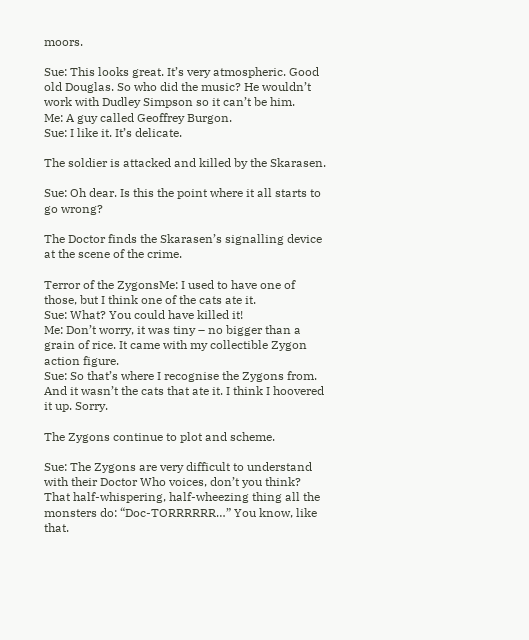moors.

Sue: This looks great. It’s very atmospheric. Good old Douglas. So who did the music? He wouldn’t work with Dudley Simpson so it can’t be him.
Me: A guy called Geoffrey Burgon.
Sue: I like it. It’s delicate.

The soldier is attacked and killed by the Skarasen.

Sue: Oh dear. Is this the point where it all starts to go wrong?

The Doctor finds the Skarasen’s signalling device at the scene of the crime.

Terror of the ZygonsMe: I used to have one of those, but I think one of the cats ate it.
Sue: What? You could have killed it!
Me: Don’t worry, it was tiny – no bigger than a grain of rice. It came with my collectible Zygon action figure.
Sue: So that’s where I recognise the Zygons from. And it wasn’t the cats that ate it. I think I hoovered it up. Sorry.

The Zygons continue to plot and scheme.

Sue: The Zygons are very difficult to understand with their Doctor Who voices, don’t you think? That half-whispering, half-wheezing thing all the monsters do: “Doc-TORRRRRR…” You know, like that.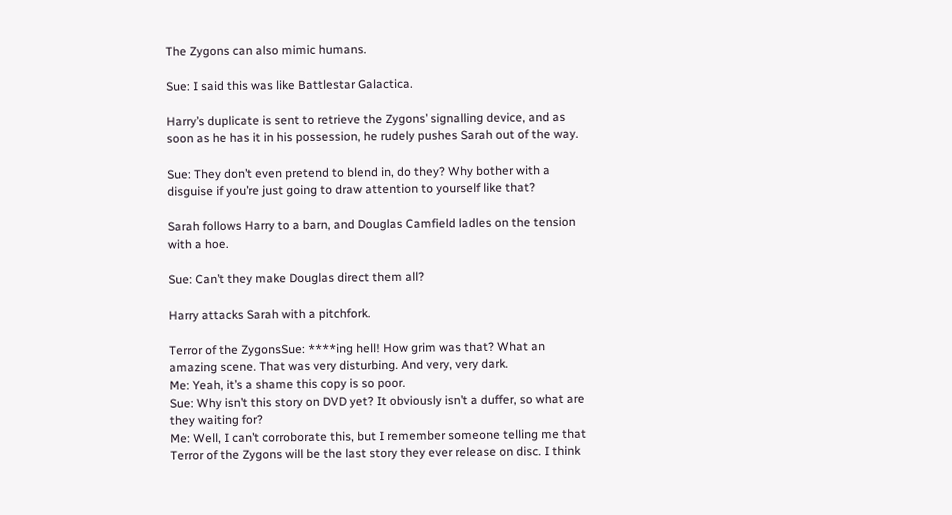The Zygons can also mimic humans.

Sue: I said this was like Battlestar Galactica.

Harry’s duplicate is sent to retrieve the Zygons’ signalling device, and as soon as he has it in his possession, he rudely pushes Sarah out of the way.

Sue: They don’t even pretend to blend in, do they? Why bother with a disguise if you’re just going to draw attention to yourself like that?

Sarah follows Harry to a barn, and Douglas Camfield ladles on the tension with a hoe.

Sue: Can’t they make Douglas direct them all?

Harry attacks Sarah with a pitchfork.

Terror of the ZygonsSue: ****ing hell! How grim was that? What an amazing scene. That was very disturbing. And very, very dark.
Me: Yeah, it’s a shame this copy is so poor.
Sue: Why isn’t this story on DVD yet? It obviously isn’t a duffer, so what are they waiting for?
Me: Well, I can’t corroborate this, but I remember someone telling me that Terror of the Zygons will be the last story they ever release on disc. I think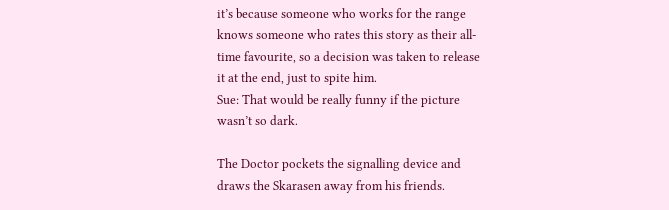it’s because someone who works for the range knows someone who rates this story as their all-time favourite, so a decision was taken to release it at the end, just to spite him.
Sue: That would be really funny if the picture wasn’t so dark.

The Doctor pockets the signalling device and draws the Skarasen away from his friends.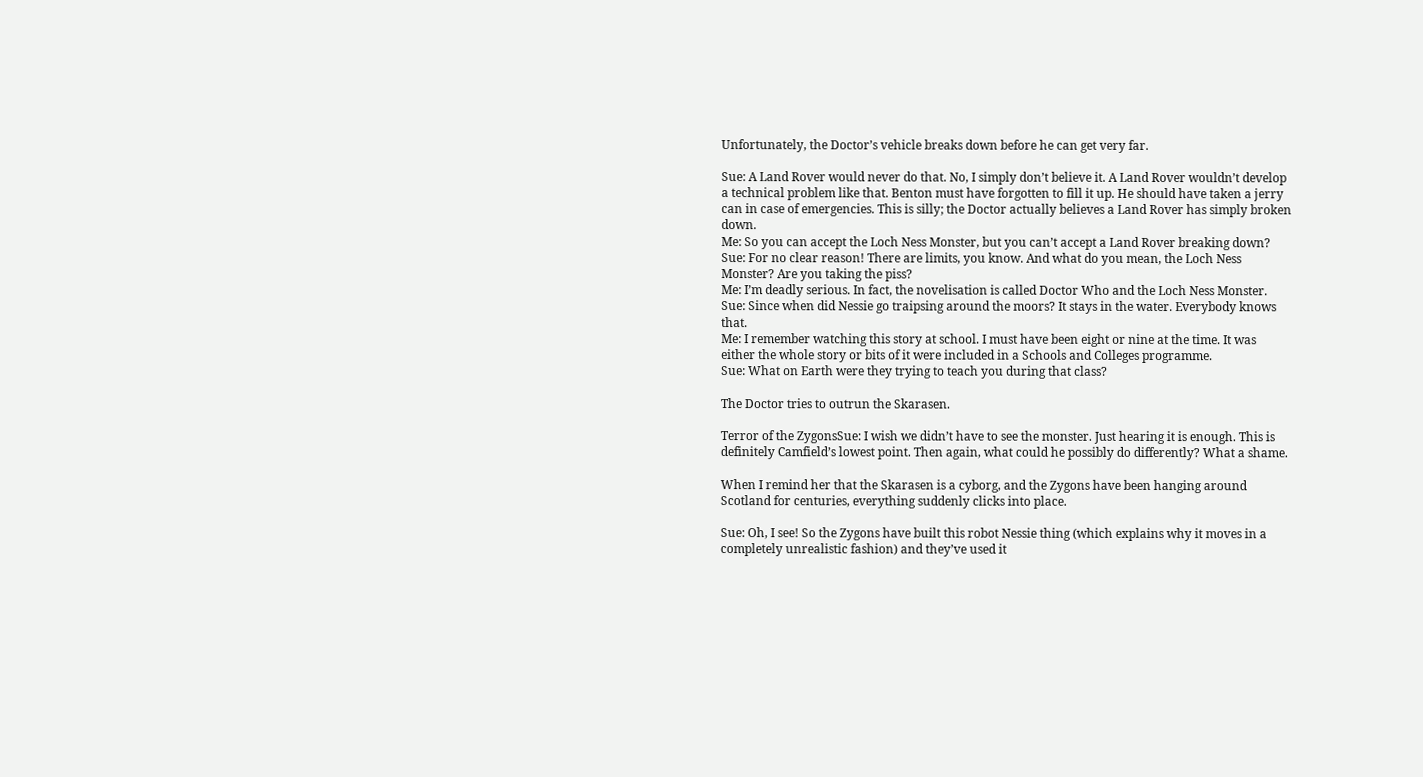Unfortunately, the Doctor’s vehicle breaks down before he can get very far.

Sue: A Land Rover would never do that. No, I simply don’t believe it. A Land Rover wouldn’t develop a technical problem like that. Benton must have forgotten to fill it up. He should have taken a jerry can in case of emergencies. This is silly; the Doctor actually believes a Land Rover has simply broken down.
Me: So you can accept the Loch Ness Monster, but you can’t accept a Land Rover breaking down?
Sue: For no clear reason! There are limits, you know. And what do you mean, the Loch Ness Monster? Are you taking the piss?
Me: I’m deadly serious. In fact, the novelisation is called Doctor Who and the Loch Ness Monster.
Sue: Since when did Nessie go traipsing around the moors? It stays in the water. Everybody knows that.
Me: I remember watching this story at school. I must have been eight or nine at the time. It was either the whole story or bits of it were included in a Schools and Colleges programme.
Sue: What on Earth were they trying to teach you during that class?

The Doctor tries to outrun the Skarasen.

Terror of the ZygonsSue: I wish we didn’t have to see the monster. Just hearing it is enough. This is definitely Camfield’s lowest point. Then again, what could he possibly do differently? What a shame.

When I remind her that the Skarasen is a cyborg, and the Zygons have been hanging around Scotland for centuries, everything suddenly clicks into place.

Sue: Oh, I see! So the Zygons have built this robot Nessie thing (which explains why it moves in a completely unrealistic fashion) and they’ve used it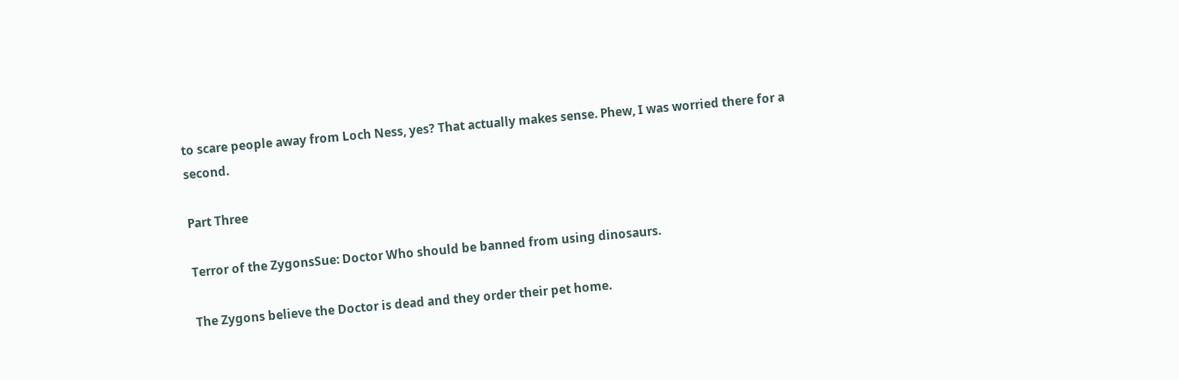to scare people away from Loch Ness, yes? That actually makes sense. Phew, I was worried there for a second.

Part Three

Terror of the ZygonsSue: Doctor Who should be banned from using dinosaurs.

The Zygons believe the Doctor is dead and they order their pet home.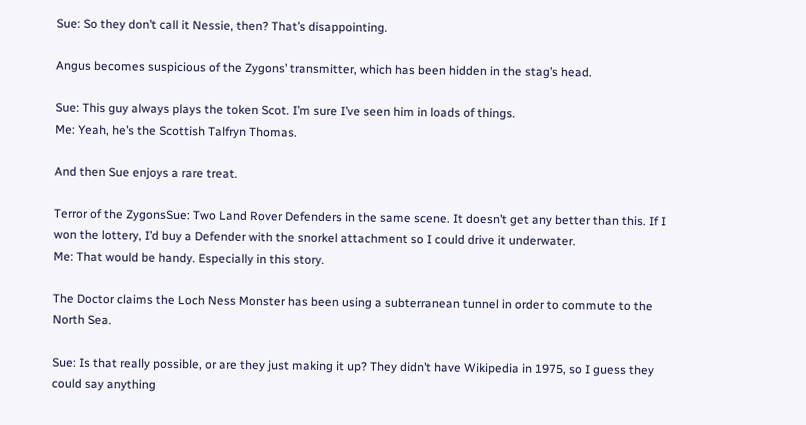Sue: So they don’t call it Nessie, then? That’s disappointing.

Angus becomes suspicious of the Zygons’ transmitter, which has been hidden in the stag’s head.

Sue: This guy always plays the token Scot. I’m sure I’ve seen him in loads of things.
Me: Yeah, he’s the Scottish Talfryn Thomas.

And then Sue enjoys a rare treat.

Terror of the ZygonsSue: Two Land Rover Defenders in the same scene. It doesn’t get any better than this. If I won the lottery, I’d buy a Defender with the snorkel attachment so I could drive it underwater.
Me: That would be handy. Especially in this story.

The Doctor claims the Loch Ness Monster has been using a subterranean tunnel in order to commute to the North Sea.

Sue: Is that really possible, or are they just making it up? They didn’t have Wikipedia in 1975, so I guess they could say anything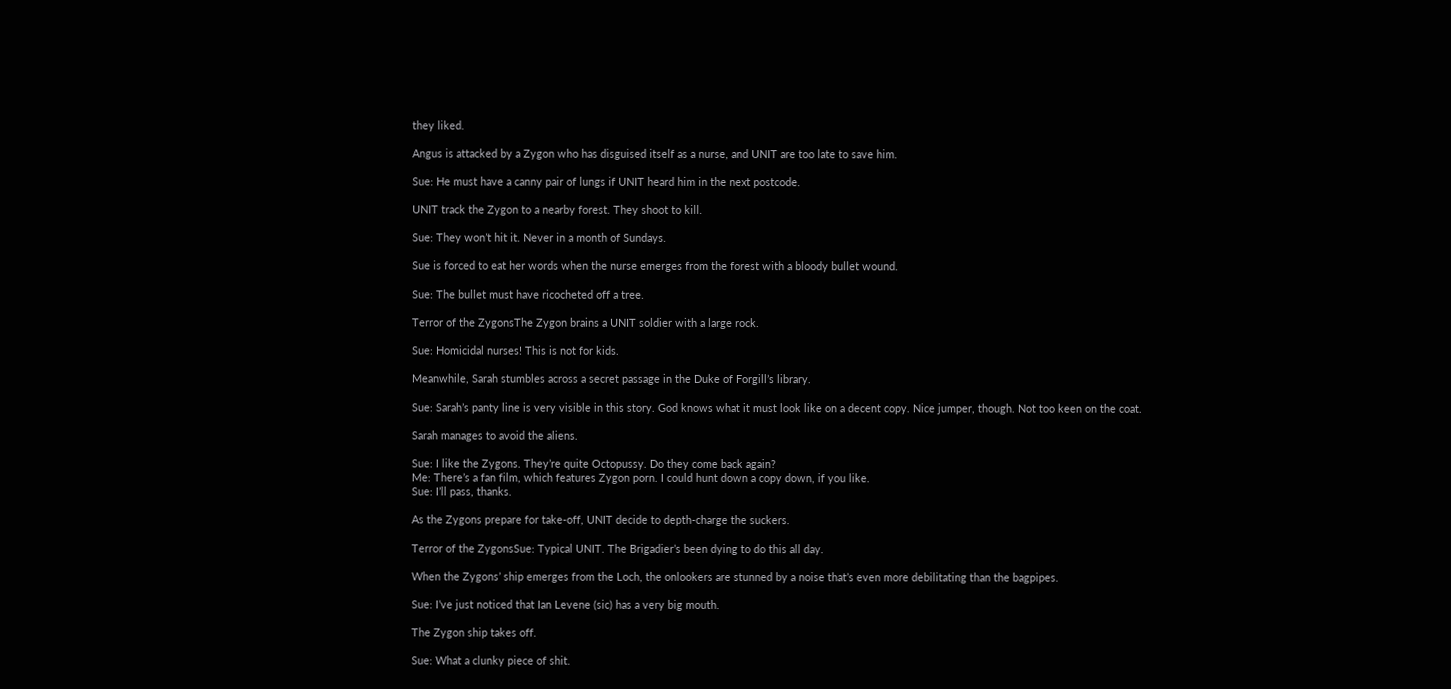they liked.

Angus is attacked by a Zygon who has disguised itself as a nurse, and UNIT are too late to save him.

Sue: He must have a canny pair of lungs if UNIT heard him in the next postcode.

UNIT track the Zygon to a nearby forest. They shoot to kill.

Sue: They won’t hit it. Never in a month of Sundays.

Sue is forced to eat her words when the nurse emerges from the forest with a bloody bullet wound.

Sue: The bullet must have ricocheted off a tree.

Terror of the ZygonsThe Zygon brains a UNIT soldier with a large rock.

Sue: Homicidal nurses! This is not for kids.

Meanwhile, Sarah stumbles across a secret passage in the Duke of Forgill’s library.

Sue: Sarah’s panty line is very visible in this story. God knows what it must look like on a decent copy. Nice jumper, though. Not too keen on the coat.

Sarah manages to avoid the aliens.

Sue: I like the Zygons. They’re quite Octopussy. Do they come back again?
Me: There’s a fan film, which features Zygon porn. I could hunt down a copy down, if you like.
Sue: I’ll pass, thanks.

As the Zygons prepare for take-off, UNIT decide to depth-charge the suckers.

Terror of the ZygonsSue: Typical UNIT. The Brigadier’s been dying to do this all day.

When the Zygons’ ship emerges from the Loch, the onlookers are stunned by a noise that’s even more debilitating than the bagpipes.

Sue: I’ve just noticed that Ian Levene (sic) has a very big mouth.

The Zygon ship takes off.

Sue: What a clunky piece of shit.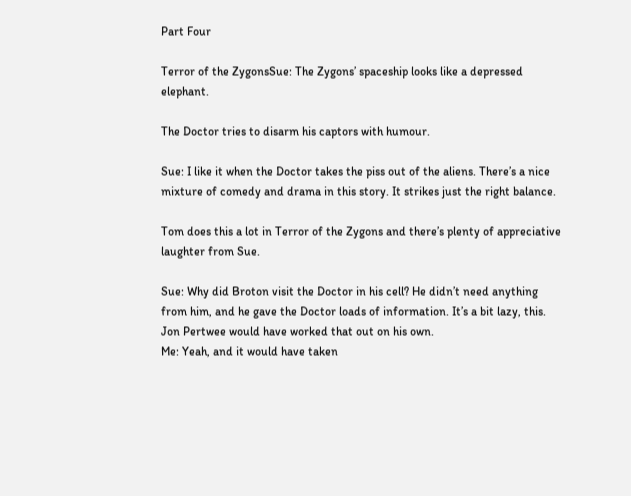Part Four

Terror of the ZygonsSue: The Zygons’ spaceship looks like a depressed elephant.

The Doctor tries to disarm his captors with humour.

Sue: I like it when the Doctor takes the piss out of the aliens. There’s a nice mixture of comedy and drama in this story. It strikes just the right balance.

Tom does this a lot in Terror of the Zygons and there’s plenty of appreciative laughter from Sue.

Sue: Why did Broton visit the Doctor in his cell? He didn’t need anything from him, and he gave the Doctor loads of information. It’s a bit lazy, this. Jon Pertwee would have worked that out on his own.
Me: Yeah, and it would have taken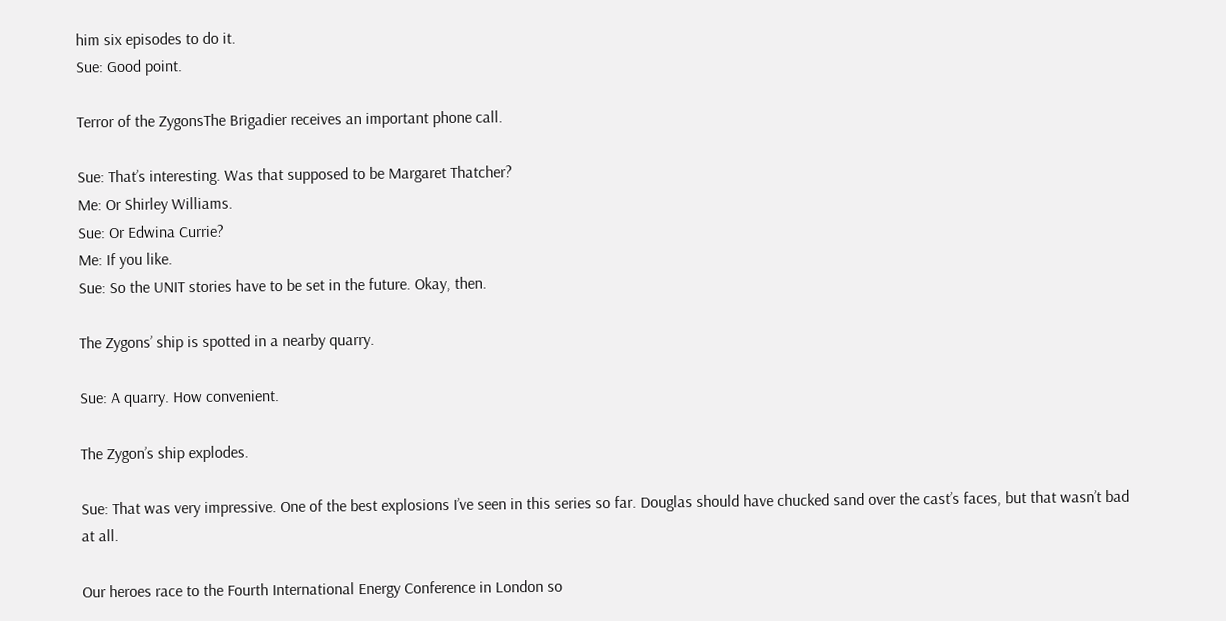him six episodes to do it.
Sue: Good point.

Terror of the ZygonsThe Brigadier receives an important phone call.

Sue: That’s interesting. Was that supposed to be Margaret Thatcher?
Me: Or Shirley Williams.
Sue: Or Edwina Currie?
Me: If you like.
Sue: So the UNIT stories have to be set in the future. Okay, then.

The Zygons’ ship is spotted in a nearby quarry.

Sue: A quarry. How convenient.

The Zygon’s ship explodes.

Sue: That was very impressive. One of the best explosions I’ve seen in this series so far. Douglas should have chucked sand over the cast’s faces, but that wasn’t bad at all.

Our heroes race to the Fourth International Energy Conference in London so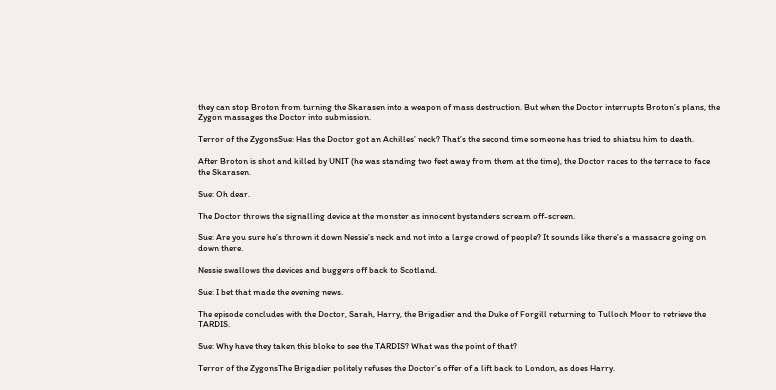they can stop Broton from turning the Skarasen into a weapon of mass destruction. But when the Doctor interrupts Broton’s plans, the Zygon massages the Doctor into submission.

Terror of the ZygonsSue: Has the Doctor got an Achilles’ neck? That’s the second time someone has tried to shiatsu him to death.

After Broton is shot and killed by UNIT (he was standing two feet away from them at the time), the Doctor races to the terrace to face the Skarasen.

Sue: Oh dear.

The Doctor throws the signalling device at the monster as innocent bystanders scream off-screen.

Sue: Are you sure he’s thrown it down Nessie’s neck and not into a large crowd of people? It sounds like there’s a massacre going on down there.

Nessie swallows the devices and buggers off back to Scotland.

Sue: I bet that made the evening news.

The episode concludes with the Doctor, Sarah, Harry, the Brigadier and the Duke of Forgill returning to Tulloch Moor to retrieve the TARDIS.

Sue: Why have they taken this bloke to see the TARDIS? What was the point of that?

Terror of the ZygonsThe Brigadier politely refuses the Doctor’s offer of a lift back to London, as does Harry.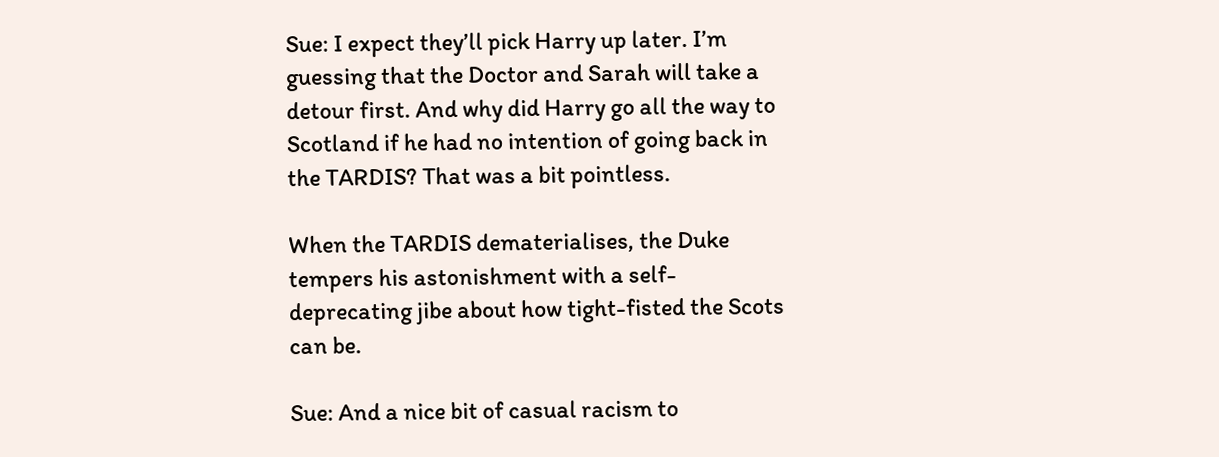Sue: I expect they’ll pick Harry up later. I’m guessing that the Doctor and Sarah will take a detour first. And why did Harry go all the way to Scotland if he had no intention of going back in the TARDIS? That was a bit pointless.

When the TARDIS dematerialises, the Duke tempers his astonishment with a self-deprecating jibe about how tight-fisted the Scots can be.

Sue: And a nice bit of casual racism to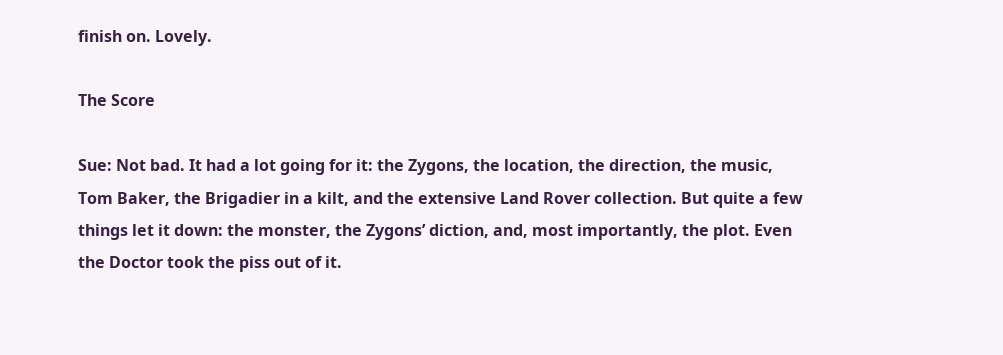finish on. Lovely.

The Score

Sue: Not bad. It had a lot going for it: the Zygons, the location, the direction, the music, Tom Baker, the Brigadier in a kilt, and the extensive Land Rover collection. But quite a few things let it down: the monster, the Zygons’ diction, and, most importantly, the plot. Even the Doctor took the piss out of it.